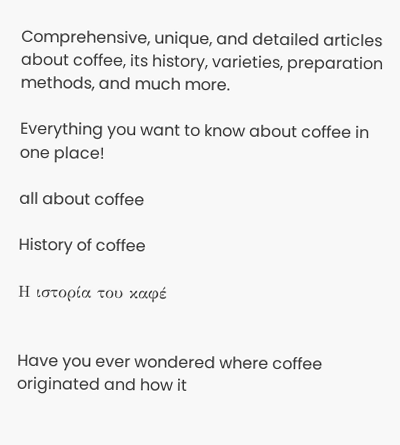Comprehensive, unique, and detailed articles about coffee, its history, varieties, preparation methods, and much more.

Everything you want to know about coffee in one place!

all about coffee

History of coffee

Η ιστορία του καφέ


Have you ever wondered where coffee originated and how it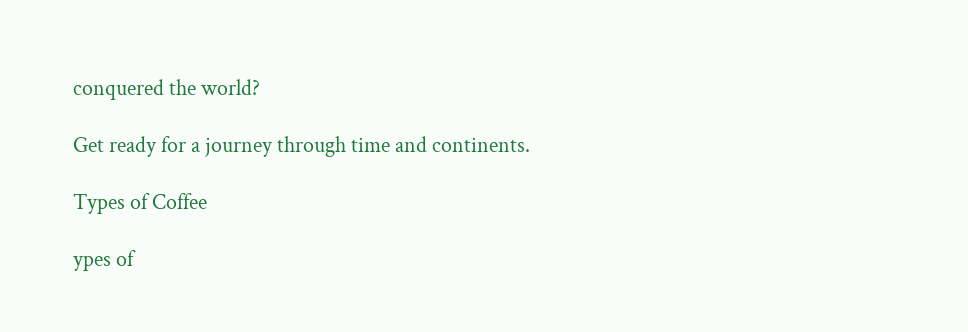conquered the world?

Get ready for a journey through time and continents.

Types of Coffee

ypes of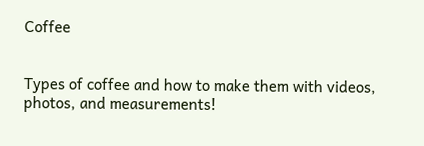Coffee


Types of coffee and how to make them with videos, photos, and measurements!